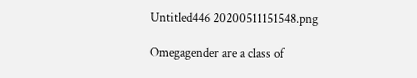Untitled446 20200511151548.png

Omegagender are a class of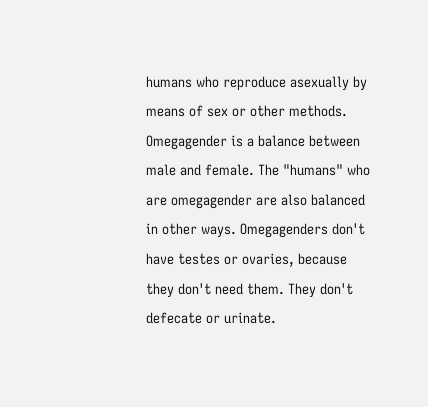humans who reproduce asexually by means of sex or other methods. Omegagender is a balance between male and female. The "humans" who are omegagender are also balanced in other ways. Omegagenders don't have testes or ovaries, because they don't need them. They don't defecate or urinate.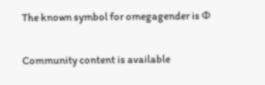The known symbol for omegagender is Φ

Community content is available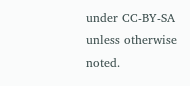under CC-BY-SA unless otherwise noted.